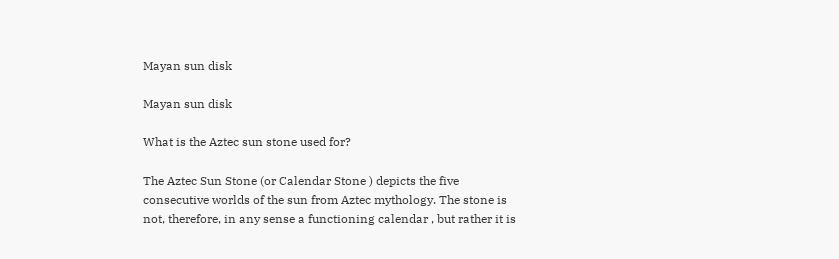Mayan sun disk

Mayan sun disk

What is the Aztec sun stone used for?

The Aztec Sun Stone (or Calendar Stone ) depicts the five consecutive worlds of the sun from Aztec mythology. The stone is not, therefore, in any sense a functioning calendar , but rather it is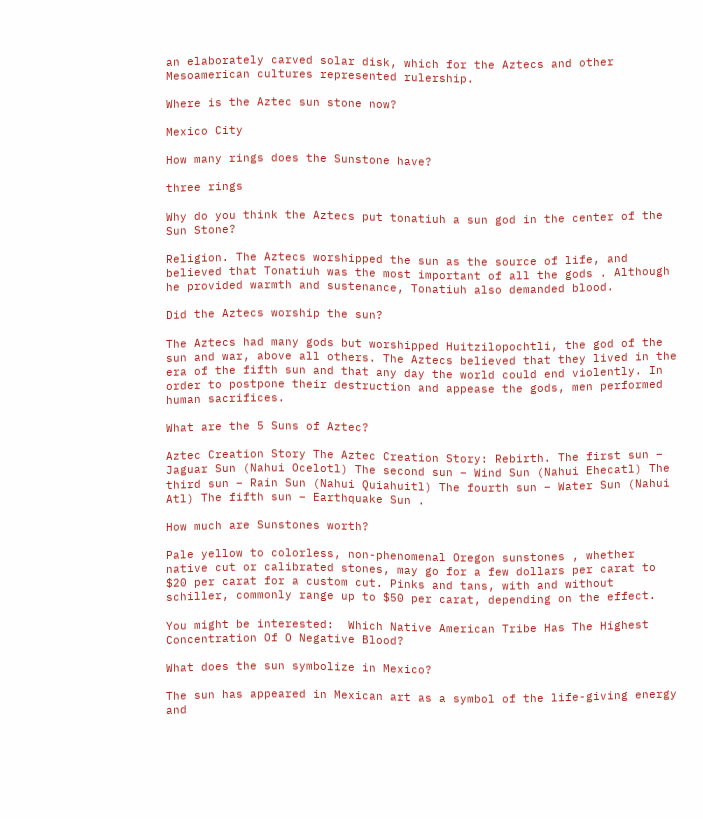an elaborately carved solar disk, which for the Aztecs and other Mesoamerican cultures represented rulership.

Where is the Aztec sun stone now?

Mexico City

How many rings does the Sunstone have?

three rings

Why do you think the Aztecs put tonatiuh a sun god in the center of the Sun Stone?

Religion. The Aztecs worshipped the sun as the source of life, and believed that Tonatiuh was the most important of all the gods . Although he provided warmth and sustenance, Tonatiuh also demanded blood.

Did the Aztecs worship the sun?

The Aztecs had many gods but worshipped Huitzilopochtli, the god of the sun and war, above all others. The Aztecs believed that they lived in the era of the fifth sun and that any day the world could end violently. In order to postpone their destruction and appease the gods, men performed human sacrifices.

What are the 5 Suns of Aztec?

Aztec Creation Story The Aztec Creation Story: Rebirth. The first sun – Jaguar Sun (Nahui Ocelotl) The second sun – Wind Sun (Nahui Ehecatl) The third sun – Rain Sun (Nahui Quiahuitl) The fourth sun – Water Sun (Nahui Atl) The fifth sun – Earthquake Sun .

How much are Sunstones worth?

Pale yellow to colorless, non-phenomenal Oregon sunstones , whether native cut or calibrated stones, may go for a few dollars per carat to $20 per carat for a custom cut. Pinks and tans, with and without schiller, commonly range up to $50 per carat, depending on the effect.

You might be interested:  Which Native American Tribe Has The Highest Concentration Of O Negative Blood?

What does the sun symbolize in Mexico?

The sun has appeared in Mexican art as a symbol of the life-giving energy and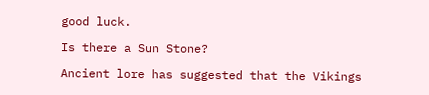good luck.

Is there a Sun Stone?

Ancient lore has suggested that the Vikings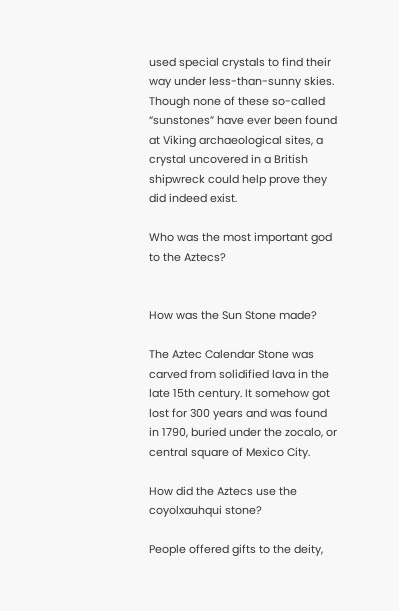used special crystals to find their way under less-than-sunny skies. Though none of these so-called “sunstones” have ever been found at Viking archaeological sites, a crystal uncovered in a British shipwreck could help prove they did indeed exist.

Who was the most important god to the Aztecs?


How was the Sun Stone made?

The Aztec Calendar Stone was carved from solidified lava in the late 15th century. It somehow got lost for 300 years and was found in 1790, buried under the zocalo, or central square of Mexico City.

How did the Aztecs use the coyolxauhqui stone?

People offered gifts to the deity,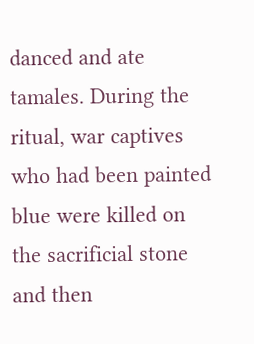danced and ate tamales. During the ritual, war captives who had been painted blue were killed on the sacrificial stone and then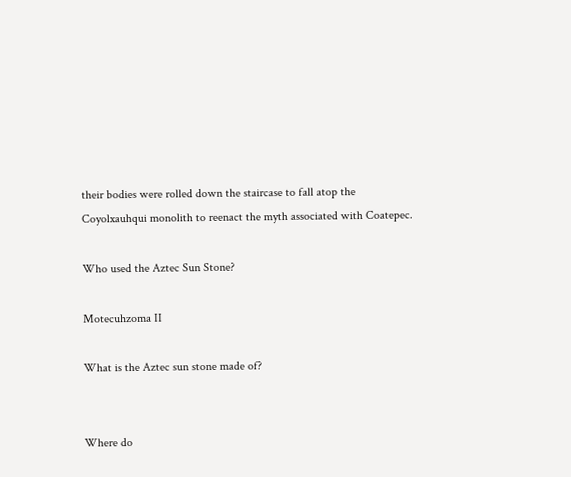their bodies were rolled down the staircase to fall atop the Coyolxauhqui monolith to reenact the myth associated with Coatepec.

Who used the Aztec Sun Stone?

Motecuhzoma II

What is the Aztec sun stone made of?


Where do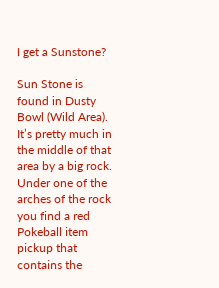I get a Sunstone?

Sun Stone is found in Dusty Bowl (Wild Area). It’s pretty much in the middle of that area by a big rock. Under one of the arches of the rock you find a red Pokeball item pickup that contains the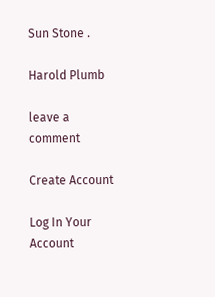Sun Stone .

Harold Plumb

leave a comment

Create Account

Log In Your Account